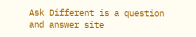Ask Different is a question and answer site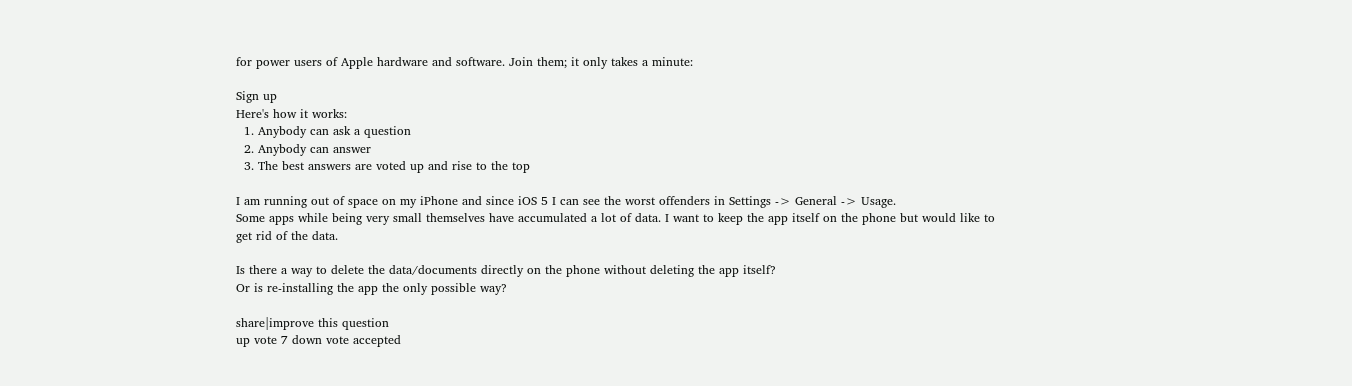for power users of Apple hardware and software. Join them; it only takes a minute:

Sign up
Here's how it works:
  1. Anybody can ask a question
  2. Anybody can answer
  3. The best answers are voted up and rise to the top

I am running out of space on my iPhone and since iOS 5 I can see the worst offenders in Settings -> General -> Usage.
Some apps while being very small themselves have accumulated a lot of data. I want to keep the app itself on the phone but would like to get rid of the data.

Is there a way to delete the data/documents directly on the phone without deleting the app itself?
Or is re-installing the app the only possible way?

share|improve this question
up vote 7 down vote accepted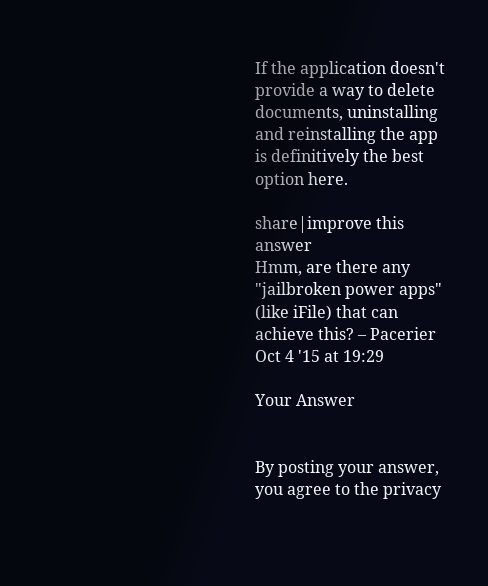If the application doesn't provide a way to delete documents, uninstalling and reinstalling the app is definitively the best option here.

share|improve this answer
Hmm, are there any "jailbroken power apps" (like iFile) that can achieve this? – Pacerier Oct 4 '15 at 19:29

Your Answer


By posting your answer, you agree to the privacy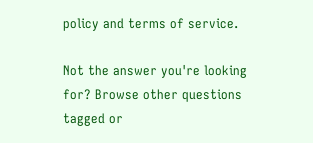policy and terms of service.

Not the answer you're looking for? Browse other questions tagged or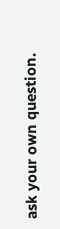ask your own question.